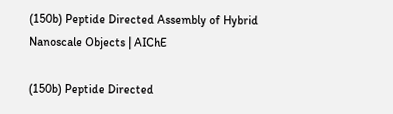(150b) Peptide Directed Assembly of Hybrid Nanoscale Objects | AIChE

(150b) Peptide Directed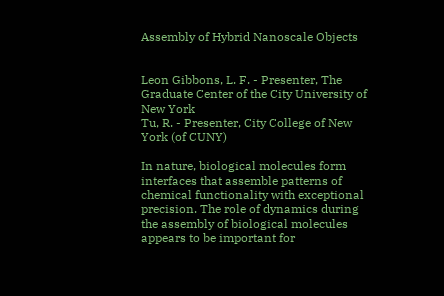Assembly of Hybrid Nanoscale Objects


Leon Gibbons, L. F. - Presenter, The Graduate Center of the City University of New York
Tu, R. - Presenter, City College of New York (of CUNY)

In nature, biological molecules form interfaces that assemble patterns of chemical functionality with exceptional precision. The role of dynamics during the assembly of biological molecules appears to be important for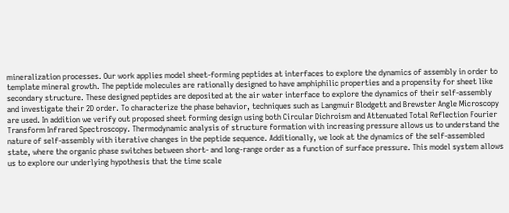mineralization processes. Our work applies model sheet-forming peptides at interfaces to explore the dynamics of assembly in order to template mineral growth. The peptide molecules are rationally designed to have amphiphilic properties and a propensity for sheet like secondary structure. These designed peptides are deposited at the air water interface to explore the dynamics of their self-assembly and investigate their 2D order. To characterize the phase behavior, techniques such as Langmuir Blodgett and Brewster Angle Microscopy are used. In addition we verify out proposed sheet forming design using both Circular Dichroism and Attenuated Total Reflection Fourier Transform Infrared Spectroscopy. Thermodynamic analysis of structure formation with increasing pressure allows us to understand the nature of self-assembly with iterative changes in the peptide sequence. Additionally, we look at the dynamics of the self-assembled state, where the organic phase switches between short- and long-range order as a function of surface pressure. This model system allows us to explore our underlying hypothesis that the time scale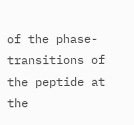of the phase-transitions of the peptide at the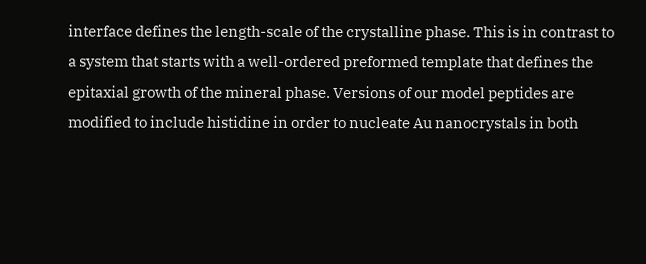interface defines the length-scale of the crystalline phase. This is in contrast to a system that starts with a well-ordered preformed template that defines the epitaxial growth of the mineral phase. Versions of our model peptides are modified to include histidine in order to nucleate Au nanocrystals in both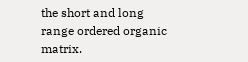the short and long range ordered organic matrix.